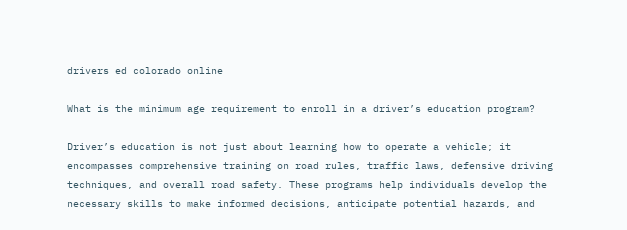drivers ed colorado online

What is the minimum age requirement to enroll in a driver’s education program?

Driver’s education is not just about learning how to operate a vehicle; it encompasses comprehensive training on road rules, traffic laws, defensive driving techniques, and overall road safety. These programs help individuals develop the necessary skills to make informed decisions, anticipate potential hazards, and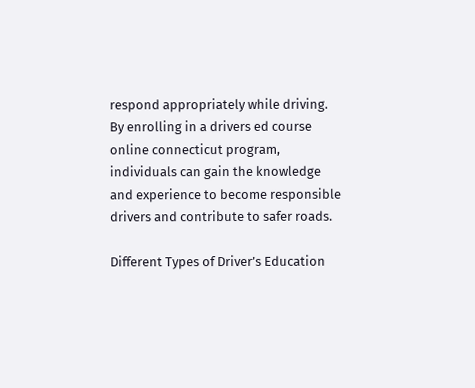respond appropriately while driving. By enrolling in a drivers ed course online connecticut program, individuals can gain the knowledge and experience to become responsible drivers and contribute to safer roads.

Different Types of Driver’s Education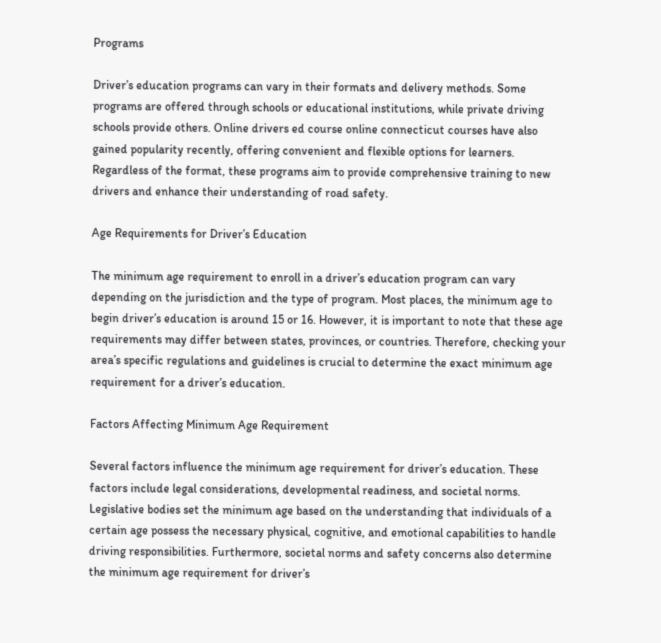Programs

Driver’s education programs can vary in their formats and delivery methods. Some programs are offered through schools or educational institutions, while private driving schools provide others. Online drivers ed course online connecticut courses have also gained popularity recently, offering convenient and flexible options for learners. Regardless of the format, these programs aim to provide comprehensive training to new drivers and enhance their understanding of road safety.

Age Requirements for Driver’s Education

The minimum age requirement to enroll in a driver’s education program can vary depending on the jurisdiction and the type of program. Most places, the minimum age to begin driver’s education is around 15 or 16. However, it is important to note that these age requirements may differ between states, provinces, or countries. Therefore, checking your area’s specific regulations and guidelines is crucial to determine the exact minimum age requirement for a driver’s education.

Factors Affecting Minimum Age Requirement

Several factors influence the minimum age requirement for driver’s education. These factors include legal considerations, developmental readiness, and societal norms. Legislative bodies set the minimum age based on the understanding that individuals of a certain age possess the necessary physical, cognitive, and emotional capabilities to handle driving responsibilities. Furthermore, societal norms and safety concerns also determine the minimum age requirement for driver’s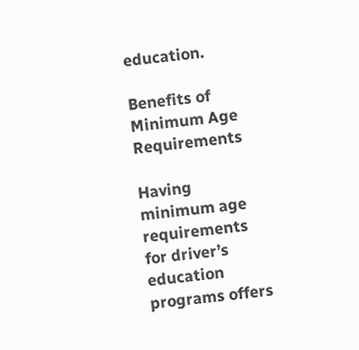education.

Benefits of Minimum Age Requirements

Having minimum age requirements for driver’s education programs offers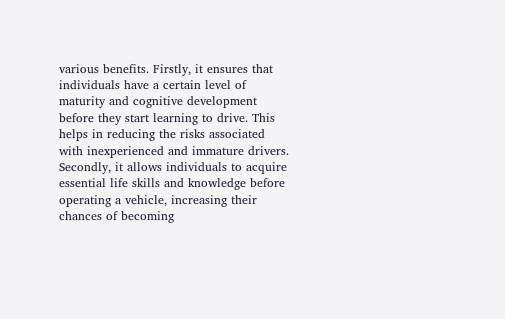various benefits. Firstly, it ensures that individuals have a certain level of maturity and cognitive development before they start learning to drive. This helps in reducing the risks associated with inexperienced and immature drivers. Secondly, it allows individuals to acquire essential life skills and knowledge before operating a vehicle, increasing their chances of becoming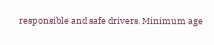responsible and safe drivers. Minimum age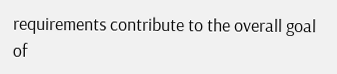requirements contribute to the overall goal of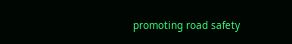promoting road safety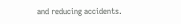and reducing accidents.